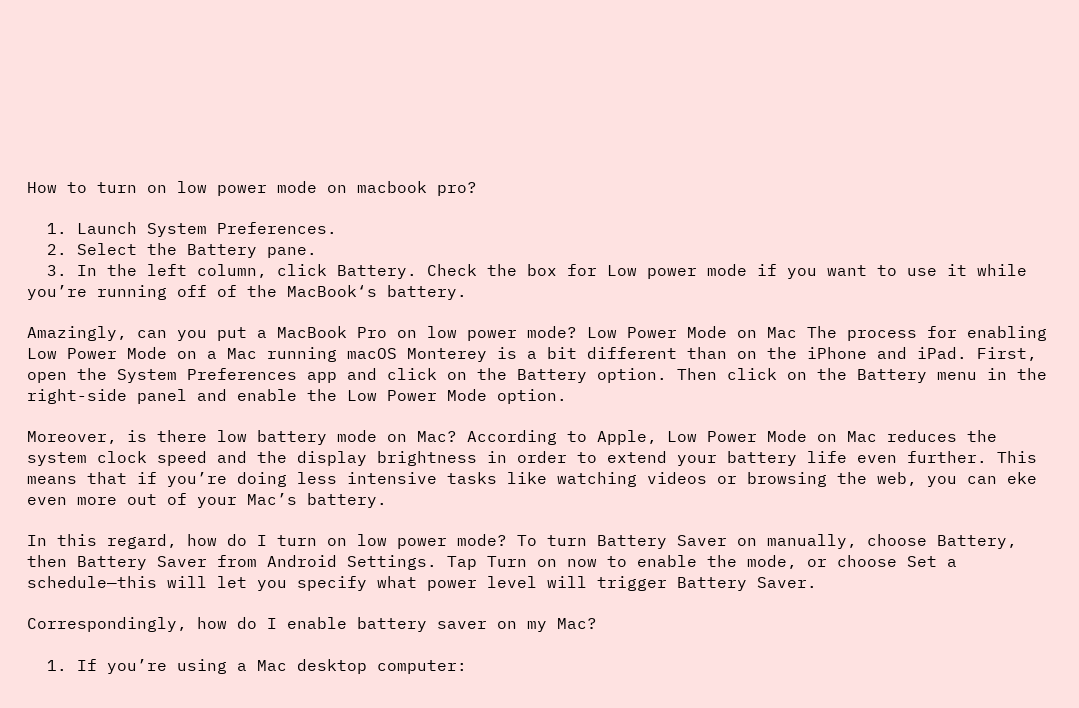How to turn on low power mode on macbook pro?

  1. Launch System Preferences.
  2. Select the Battery pane.
  3. In the left column, click Battery. Check the box for Low power mode if you want to use it while you’re running off of the MacBook‘s battery.

Amazingly, can you put a MacBook Pro on low power mode? Low Power Mode on Mac The process for enabling Low Power Mode on a Mac running macOS Monterey is a bit different than on the iPhone and iPad. First, open the System Preferences app and click on the Battery option. Then click on the Battery menu in the right-side panel and enable the Low Power Mode option.

Moreover, is there low battery mode on Mac? According to Apple, Low Power Mode on Mac reduces the system clock speed and the display brightness in order to extend your battery life even further. This means that if you’re doing less intensive tasks like watching videos or browsing the web, you can eke even more out of your Mac’s battery.

In this regard, how do I turn on low power mode? To turn Battery Saver on manually, choose Battery, then Battery Saver from Android Settings. Tap Turn on now to enable the mode, or choose Set a schedule—this will let you specify what power level will trigger Battery Saver.

Correspondingly, how do I enable battery saver on my Mac?

  1. If you’re using a Mac desktop computer: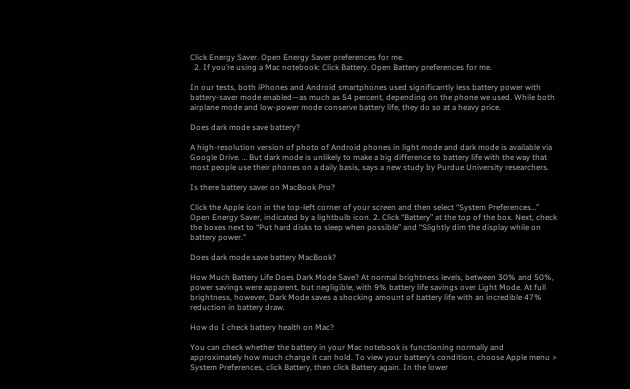Click Energy Saver. Open Energy Saver preferences for me.
  2. If you’re using a Mac notebook: Click Battery. Open Battery preferences for me.

In our tests, both iPhones and Android smartphones used significantly less battery power with battery-saver mode enabled—as much as 54 percent, depending on the phone we used. While both airplane mode and low-power mode conserve battery life, they do so at a heavy price.

Does dark mode save battery?

A high-resolution version of photo of Android phones in light mode and dark mode is available via Google Drive. … But dark mode is unlikely to make a big difference to battery life with the way that most people use their phones on a daily basis, says a new study by Purdue University researchers.

Is there battery saver on MacBook Pro?

Click the Apple icon in the top-left corner of your screen and then select “System Preferences…” Open Energy Saver, indicated by a lightbulb icon. 2. Click “Battery” at the top of the box. Next, check the boxes next to “Put hard disks to sleep when possible” and “Slightly dim the display while on battery power.”

Does dark mode save battery MacBook?

How Much Battery Life Does Dark Mode Save? At normal brightness levels, between 30% and 50%, power savings were apparent, but negligible, with 9% battery life savings over Light Mode. At full brightness, however, Dark Mode saves a shocking amount of battery life with an incredible 47% reduction in battery draw.

How do I check battery health on Mac?

You can check whether the battery in your Mac notebook is functioning normally and approximately how much charge it can hold. To view your battery’s condition, choose Apple menu > System Preferences, click Battery, then click Battery again. In the lower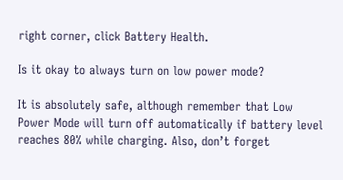right corner, click Battery Health.

Is it okay to always turn on low power mode?

It is absolutely safe, although remember that Low Power Mode will turn off automatically if battery level reaches 80% while charging. Also, don’t forget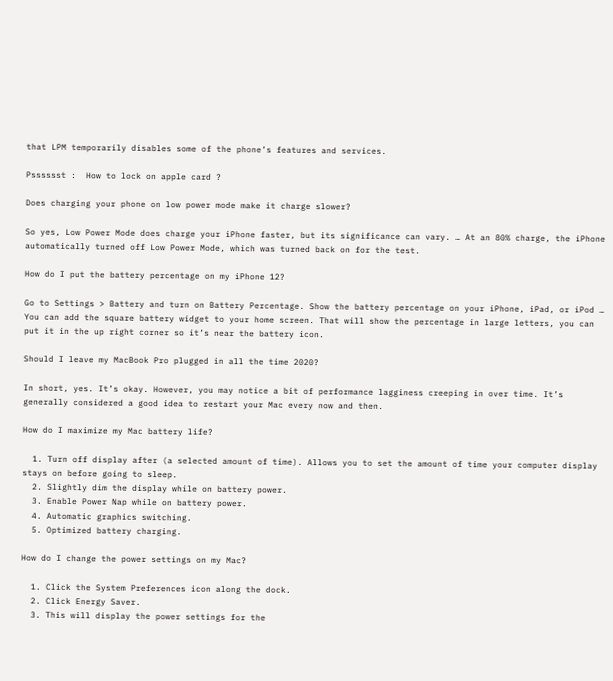that LPM temporarily disables some of the phone’s features and services.

Psssssst :  How to lock on apple card ?

Does charging your phone on low power mode make it charge slower?

So yes, Low Power Mode does charge your iPhone faster, but its significance can vary. … At an 80% charge, the iPhone automatically turned off Low Power Mode, which was turned back on for the test.

How do I put the battery percentage on my iPhone 12?

Go to Settings > Battery and turn on Battery Percentage. Show the battery percentage on your iPhone, iPad, or iPod … You can add the square battery widget to your home screen. That will show the percentage in large letters, you can put it in the up right corner so it’s near the battery icon.

Should I leave my MacBook Pro plugged in all the time 2020?

In short, yes. It’s okay. However, you may notice a bit of performance lagginess creeping in over time. It’s generally considered a good idea to restart your Mac every now and then.

How do I maximize my Mac battery life?

  1. Turn off display after (a selected amount of time). Allows you to set the amount of time your computer display stays on before going to sleep.
  2. Slightly dim the display while on battery power.
  3. Enable Power Nap while on battery power.
  4. Automatic graphics switching.
  5. Optimized battery charging.

How do I change the power settings on my Mac?

  1. Click the System Preferences icon along the dock.
  2. Click Energy Saver.
  3. This will display the power settings for the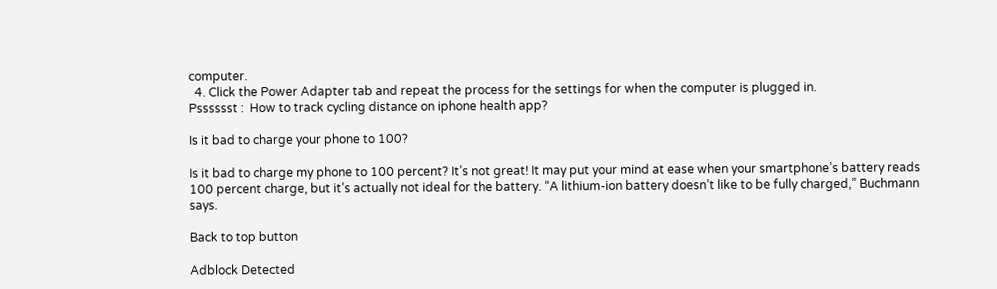computer.
  4. Click the Power Adapter tab and repeat the process for the settings for when the computer is plugged in.
Psssssst :  How to track cycling distance on iphone health app?

Is it bad to charge your phone to 100?

Is it bad to charge my phone to 100 percent? It’s not great! It may put your mind at ease when your smartphone’s battery reads 100 percent charge, but it’s actually not ideal for the battery. “A lithium-ion battery doesn’t like to be fully charged,” Buchmann says.

Back to top button

Adblock Detected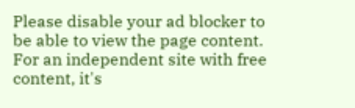Please disable your ad blocker to be able to view the page content. For an independent site with free content, it's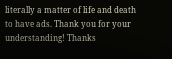literally a matter of life and death to have ads. Thank you for your understanding! Thanks